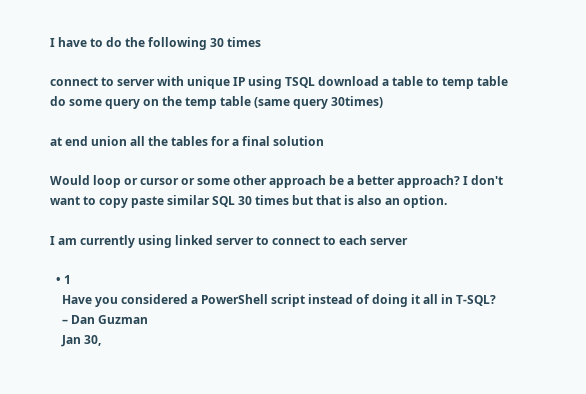I have to do the following 30 times

connect to server with unique IP using TSQL download a table to temp table do some query on the temp table (same query 30times)

at end union all the tables for a final solution

Would loop or cursor or some other approach be a better approach? I don't want to copy paste similar SQL 30 times but that is also an option.

I am currently using linked server to connect to each server

  • 1
    Have you considered a PowerShell script instead of doing it all in T-SQL?
    – Dan Guzman
    Jan 30,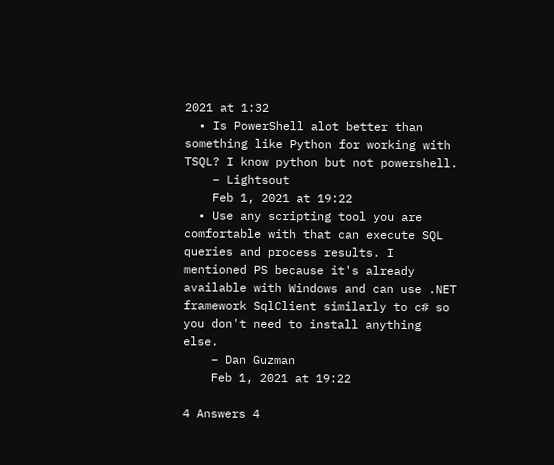2021 at 1:32
  • Is PowerShell alot better than something like Python for working with TSQL? I know python but not powershell.
    – Lightsout
    Feb 1, 2021 at 19:22
  • Use any scripting tool you are comfortable with that can execute SQL queries and process results. I mentioned PS because it's already available with Windows and can use .NET framework SqlClient similarly to c# so you don't need to install anything else.
    – Dan Guzman
    Feb 1, 2021 at 19:22

4 Answers 4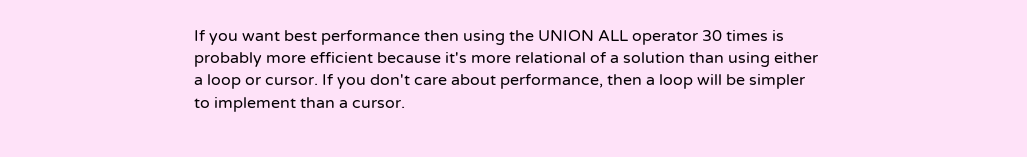If you want best performance then using the UNION ALL operator 30 times is probably more efficient because it's more relational of a solution than using either a loop or cursor. If you don't care about performance, then a loop will be simpler to implement than a cursor.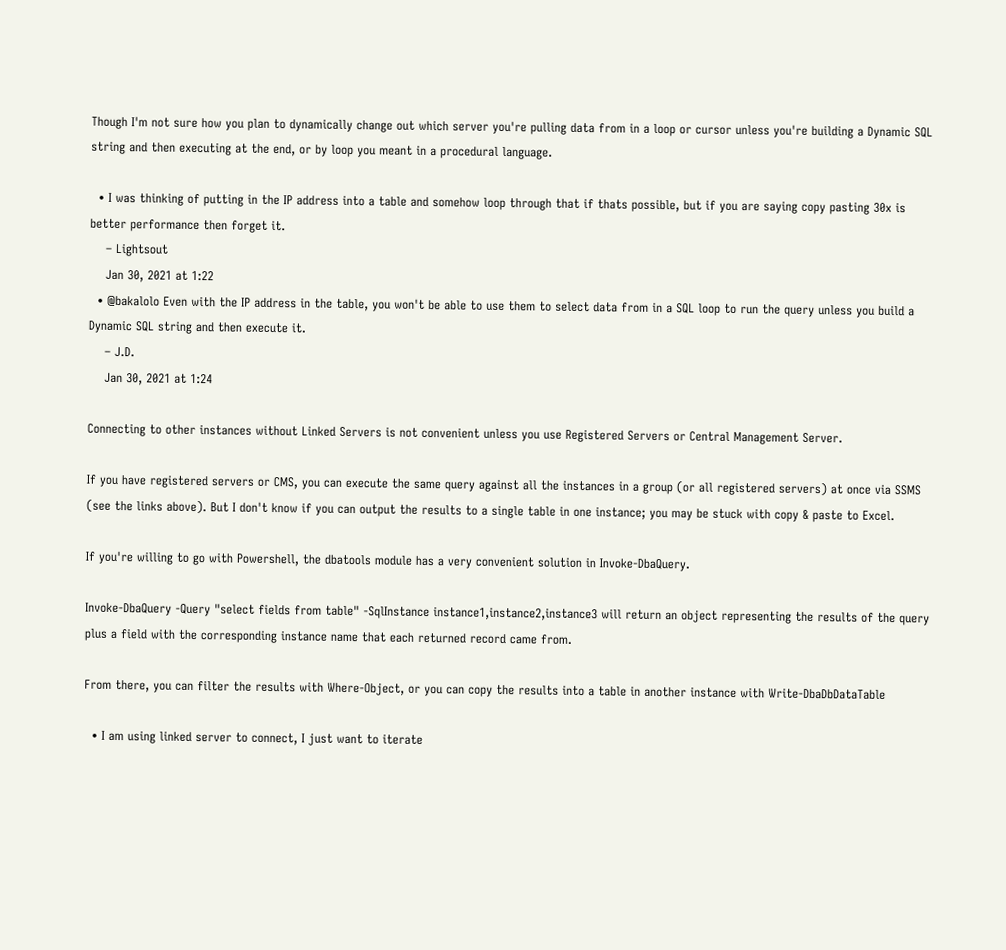Though I'm not sure how you plan to dynamically change out which server you're pulling data from in a loop or cursor unless you're building a Dynamic SQL string and then executing at the end, or by loop you meant in a procedural language.

  • I was thinking of putting in the IP address into a table and somehow loop through that if thats possible, but if you are saying copy pasting 30x is better performance then forget it.
    – Lightsout
    Jan 30, 2021 at 1:22
  • @bakalolo Even with the IP address in the table, you won't be able to use them to select data from in a SQL loop to run the query unless you build a Dynamic SQL string and then execute it.
    – J.D.
    Jan 30, 2021 at 1:24

Connecting to other instances without Linked Servers is not convenient unless you use Registered Servers or Central Management Server.

If you have registered servers or CMS, you can execute the same query against all the instances in a group (or all registered servers) at once via SSMS (see the links above). But I don't know if you can output the results to a single table in one instance; you may be stuck with copy & paste to Excel.

If you're willing to go with Powershell, the dbatools module has a very convenient solution in Invoke-DbaQuery.

Invoke-DbaQuery -Query "select fields from table" -SqlInstance instance1,instance2,instance3 will return an object representing the results of the query plus a field with the corresponding instance name that each returned record came from.

From there, you can filter the results with Where-Object, or you can copy the results into a table in another instance with Write-DbaDbDataTable

  • I am using linked server to connect, I just want to iterate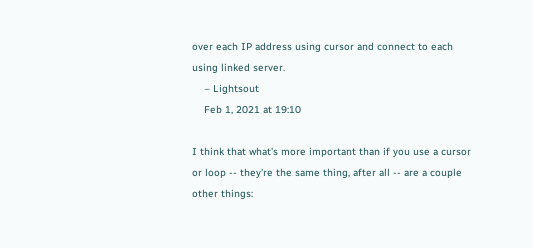over each IP address using cursor and connect to each using linked server.
    – Lightsout
    Feb 1, 2021 at 19:10

I think that what's more important than if you use a cursor or loop -- they're the same thing, after all -- are a couple other things: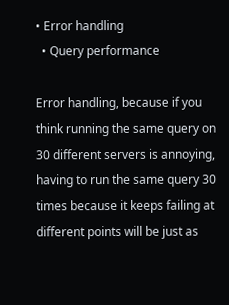• Error handling
  • Query performance

Error handling, because if you think running the same query on 30 different servers is annoying, having to run the same query 30 times because it keeps failing at different points will be just as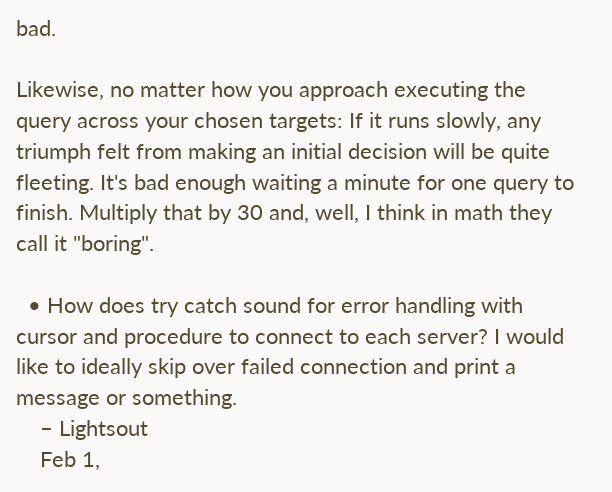bad.

Likewise, no matter how you approach executing the query across your chosen targets: If it runs slowly, any triumph felt from making an initial decision will be quite fleeting. It's bad enough waiting a minute for one query to finish. Multiply that by 30 and, well, I think in math they call it "boring".

  • How does try catch sound for error handling with cursor and procedure to connect to each server? I would like to ideally skip over failed connection and print a message or something.
    – Lightsout
    Feb 1,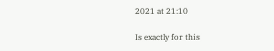2021 at 21:10

Is exactly for this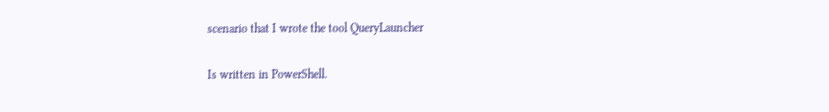scenario that I wrote the tool QueryLauncher

Is written in PowerShell.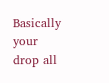Basically your drop all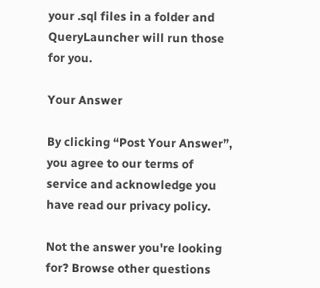your .sql files in a folder and QueryLauncher will run those for you.

Your Answer

By clicking “Post Your Answer”, you agree to our terms of service and acknowledge you have read our privacy policy.

Not the answer you're looking for? Browse other questions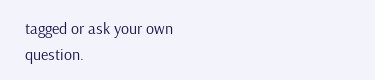tagged or ask your own question.